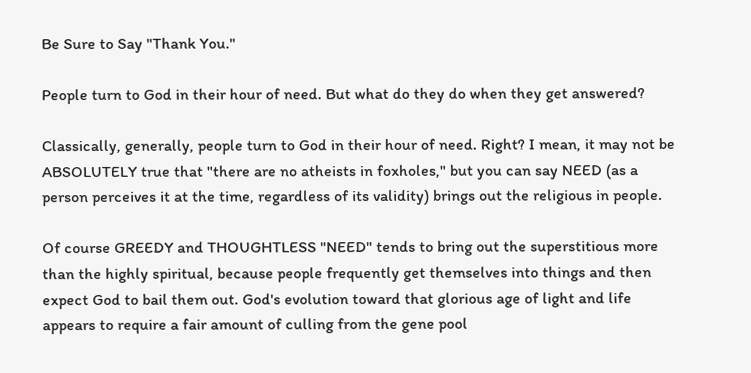Be Sure to Say "Thank You."

People turn to God in their hour of need. But what do they do when they get answered?

Classically, generally, people turn to God in their hour of need. Right? I mean, it may not be ABSOLUTELY true that "there are no atheists in foxholes," but you can say NEED (as a person perceives it at the time, regardless of its validity) brings out the religious in people.

Of course GREEDY and THOUGHTLESS "NEED" tends to bring out the superstitious more than the highly spiritual, because people frequently get themselves into things and then expect God to bail them out. God's evolution toward that glorious age of light and life appears to require a fair amount of culling from the gene pool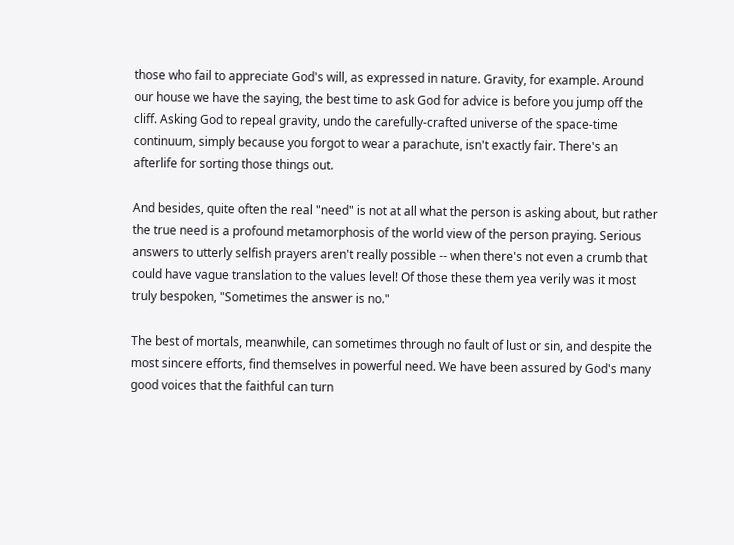those who fail to appreciate God's will, as expressed in nature. Gravity, for example. Around our house we have the saying, the best time to ask God for advice is before you jump off the cliff. Asking God to repeal gravity, undo the carefully-crafted universe of the space-time continuum, simply because you forgot to wear a parachute, isn't exactly fair. There's an afterlife for sorting those things out.

And besides, quite often the real "need" is not at all what the person is asking about, but rather the true need is a profound metamorphosis of the world view of the person praying. Serious answers to utterly selfish prayers aren't really possible -- when there's not even a crumb that could have vague translation to the values level! Of those these them yea verily was it most truly bespoken, "Sometimes the answer is no."

The best of mortals, meanwhile, can sometimes through no fault of lust or sin, and despite the most sincere efforts, find themselves in powerful need. We have been assured by God's many good voices that the faithful can turn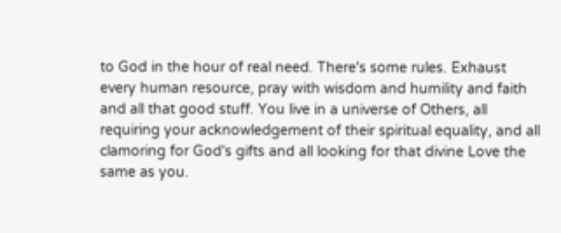to God in the hour of real need. There's some rules. Exhaust every human resource, pray with wisdom and humility and faith and all that good stuff. You live in a universe of Others, all requiring your acknowledgement of their spiritual equality, and all clamoring for God's gifts and all looking for that divine Love the same as you.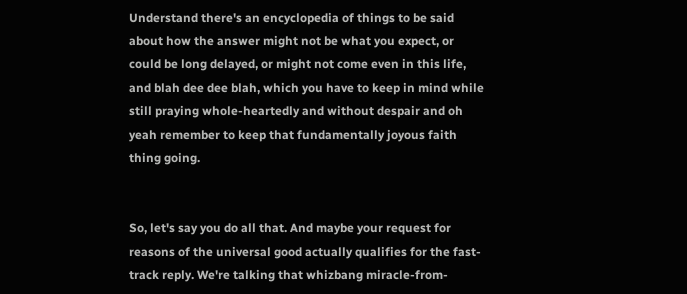Understand there's an encyclopedia of things to be said about how the answer might not be what you expect, or could be long delayed, or might not come even in this life, and blah dee dee blah, which you have to keep in mind while still praying whole-heartedly and without despair and oh yeah remember to keep that fundamentally joyous faith thing going.


So, let's say you do all that. And maybe your request for reasons of the universal good actually qualifies for the fast-track reply. We're talking that whizbang miracle-from-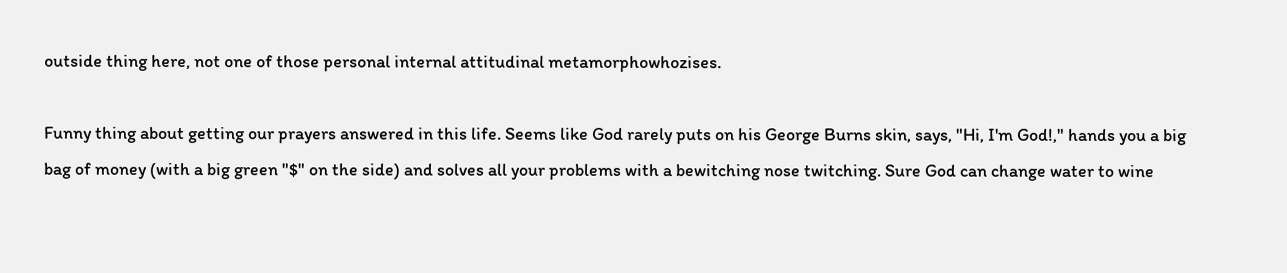outside thing here, not one of those personal internal attitudinal metamorphowhozises.

Funny thing about getting our prayers answered in this life. Seems like God rarely puts on his George Burns skin, says, "Hi, I'm God!," hands you a big bag of money (with a big green "$" on the side) and solves all your problems with a bewitching nose twitching. Sure God can change water to wine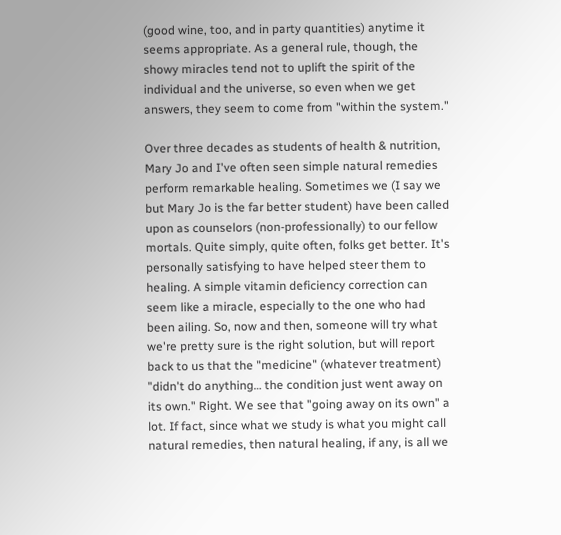(good wine, too, and in party quantities) anytime it seems appropriate. As a general rule, though, the showy miracles tend not to uplift the spirit of the individual and the universe, so even when we get answers, they seem to come from "within the system."

Over three decades as students of health & nutrition, Mary Jo and I've often seen simple natural remedies perform remarkable healing. Sometimes we (I say we but Mary Jo is the far better student) have been called upon as counselors (non-professionally) to our fellow mortals. Quite simply, quite often, folks get better. It's personally satisfying to have helped steer them to healing. A simple vitamin deficiency correction can seem like a miracle, especially to the one who had been ailing. So, now and then, someone will try what we're pretty sure is the right solution, but will report back to us that the "medicine" (whatever treatment) "didn't do anything… the condition just went away on its own." Right. We see that "going away on its own" a lot. If fact, since what we study is what you might call natural remedies, then natural healing, if any, is all we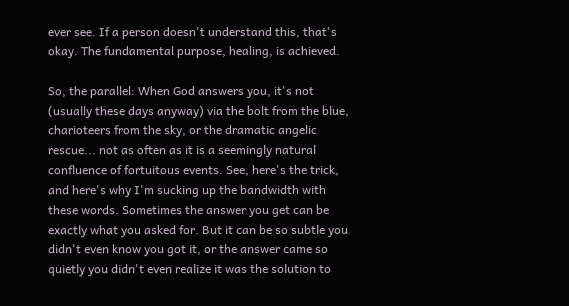ever see. If a person doesn't understand this, that's okay. The fundamental purpose, healing, is achieved.

So, the parallel: When God answers you, it's not (usually these days anyway) via the bolt from the blue, charioteers from the sky, or the dramatic angelic rescue... not as often as it is a seemingly natural confluence of fortuitous events. See, here's the trick, and here's why I'm sucking up the bandwidth with these words. Sometimes the answer you get can be exactly what you asked for. But it can be so subtle you didn't even know you got it, or the answer came so quietly you didn't even realize it was the solution to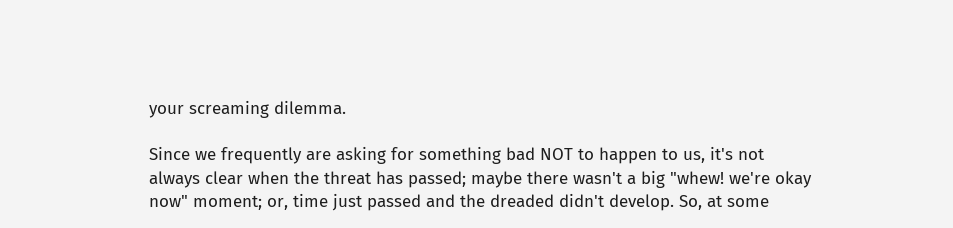your screaming dilemma.

Since we frequently are asking for something bad NOT to happen to us, it's not always clear when the threat has passed; maybe there wasn't a big "whew! we're okay now" moment; or, time just passed and the dreaded didn't develop. So, at some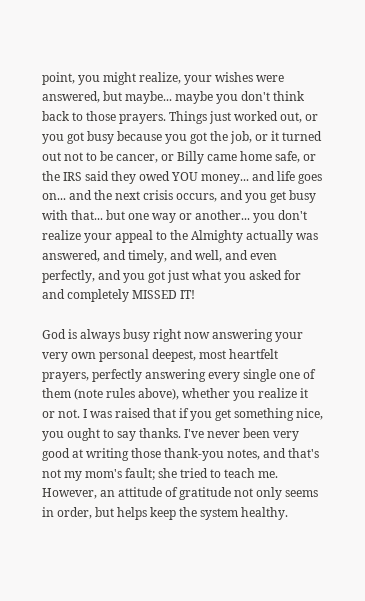point, you might realize, your wishes were answered, but maybe... maybe you don't think back to those prayers. Things just worked out, or you got busy because you got the job, or it turned out not to be cancer, or Billy came home safe, or the IRS said they owed YOU money... and life goes on... and the next crisis occurs, and you get busy with that... but one way or another... you don't realize your appeal to the Almighty actually was answered, and timely, and well, and even perfectly, and you got just what you asked for and completely MISSED IT!

God is always busy right now answering your very own personal deepest, most heartfelt prayers, perfectly answering every single one of them (note rules above), whether you realize it or not. I was raised that if you get something nice, you ought to say thanks. I've never been very good at writing those thank-you notes, and that's not my mom's fault; she tried to teach me. However, an attitude of gratitude not only seems in order, but helps keep the system healthy.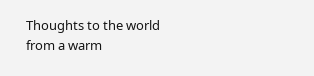Thoughts to the world from a warm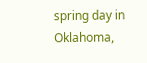spring day in Oklahoma,